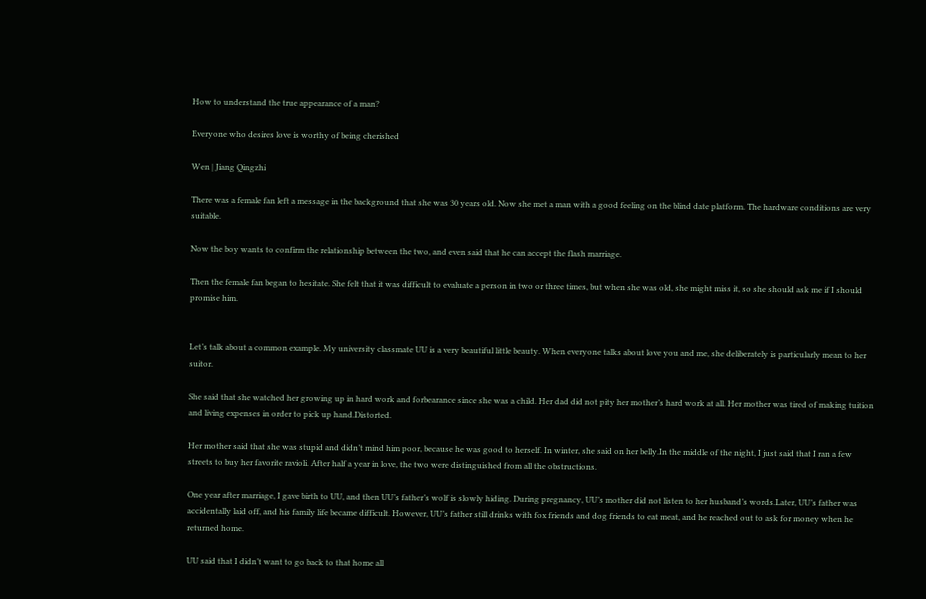How to understand the true appearance of a man?

Everyone who desires love is worthy of being cherished

Wen | Jiang Qingzhi

There was a female fan left a message in the background that she was 30 years old. Now she met a man with a good feeling on the blind date platform. The hardware conditions are very suitable.

Now the boy wants to confirm the relationship between the two, and even said that he can accept the flash marriage.

Then the female fan began to hesitate. She felt that it was difficult to evaluate a person in two or three times, but when she was old, she might miss it, so she should ask me if I should promise him.


Let’s talk about a common example. My university classmate UU is a very beautiful little beauty. When everyone talks about love you and me, she deliberately is particularly mean to her suitor.

She said that she watched her growing up in hard work and forbearance since she was a child. Her dad did not pity her mother’s hard work at all. Her mother was tired of making tuition and living expenses in order to pick up hand.Distorted.

Her mother said that she was stupid and didn’t mind him poor, because he was good to herself. In winter, she said on her belly.In the middle of the night, I just said that I ran a few streets to buy her favorite ravioli. After half a year in love, the two were distinguished from all the obstructions.

One year after marriage, I gave birth to UU, and then UU’s father’s wolf is slowly hiding. During pregnancy, UU’s mother did not listen to her husband’s words.Later, UU’s father was accidentally laid off, and his family life became difficult. However, UU’s father still drinks with fox friends and dog friends to eat meat, and he reached out to ask for money when he returned home.

UU said that I didn’t want to go back to that home all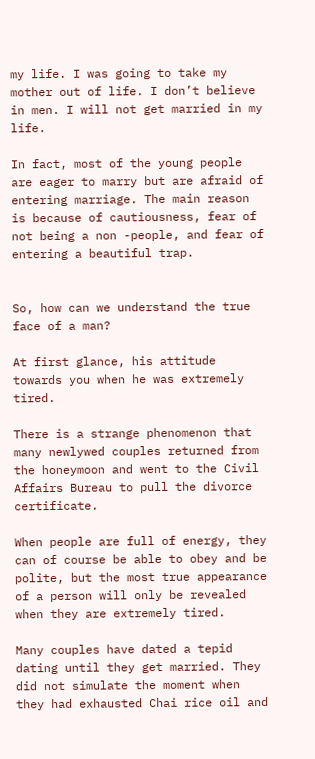my life. I was going to take my mother out of life. I don’t believe in men. I will not get married in my life.

In fact, most of the young people are eager to marry but are afraid of entering marriage. The main reason is because of cautiousness, fear of not being a non -people, and fear of entering a beautiful trap.


So, how can we understand the true face of a man?

At first glance, his attitude towards you when he was extremely tired.

There is a strange phenomenon that many newlywed couples returned from the honeymoon and went to the Civil Affairs Bureau to pull the divorce certificate.

When people are full of energy, they can of course be able to obey and be polite, but the most true appearance of a person will only be revealed when they are extremely tired.

Many couples have dated a tepid dating until they get married. They did not simulate the moment when they had exhausted Chai rice oil and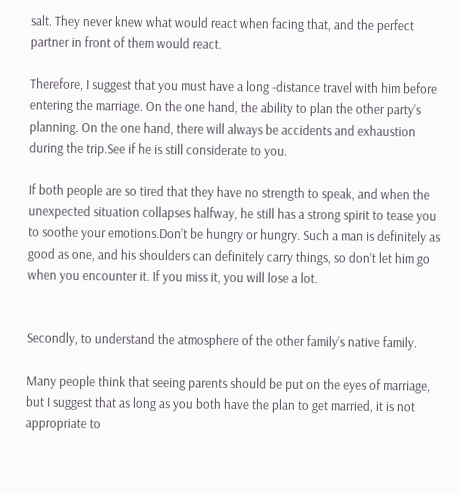salt. They never knew what would react when facing that, and the perfect partner in front of them would react.

Therefore, I suggest that you must have a long -distance travel with him before entering the marriage. On the one hand, the ability to plan the other party’s planning. On the one hand, there will always be accidents and exhaustion during the trip.See if he is still considerate to you.

If both people are so tired that they have no strength to speak, and when the unexpected situation collapses halfway, he still has a strong spirit to tease you to soothe your emotions.Don’t be hungry or hungry. Such a man is definitely as good as one, and his shoulders can definitely carry things, so don’t let him go when you encounter it. If you miss it, you will lose a lot.


Secondly, to understand the atmosphere of the other family’s native family.

Many people think that seeing parents should be put on the eyes of marriage, but I suggest that as long as you both have the plan to get married, it is not appropriate to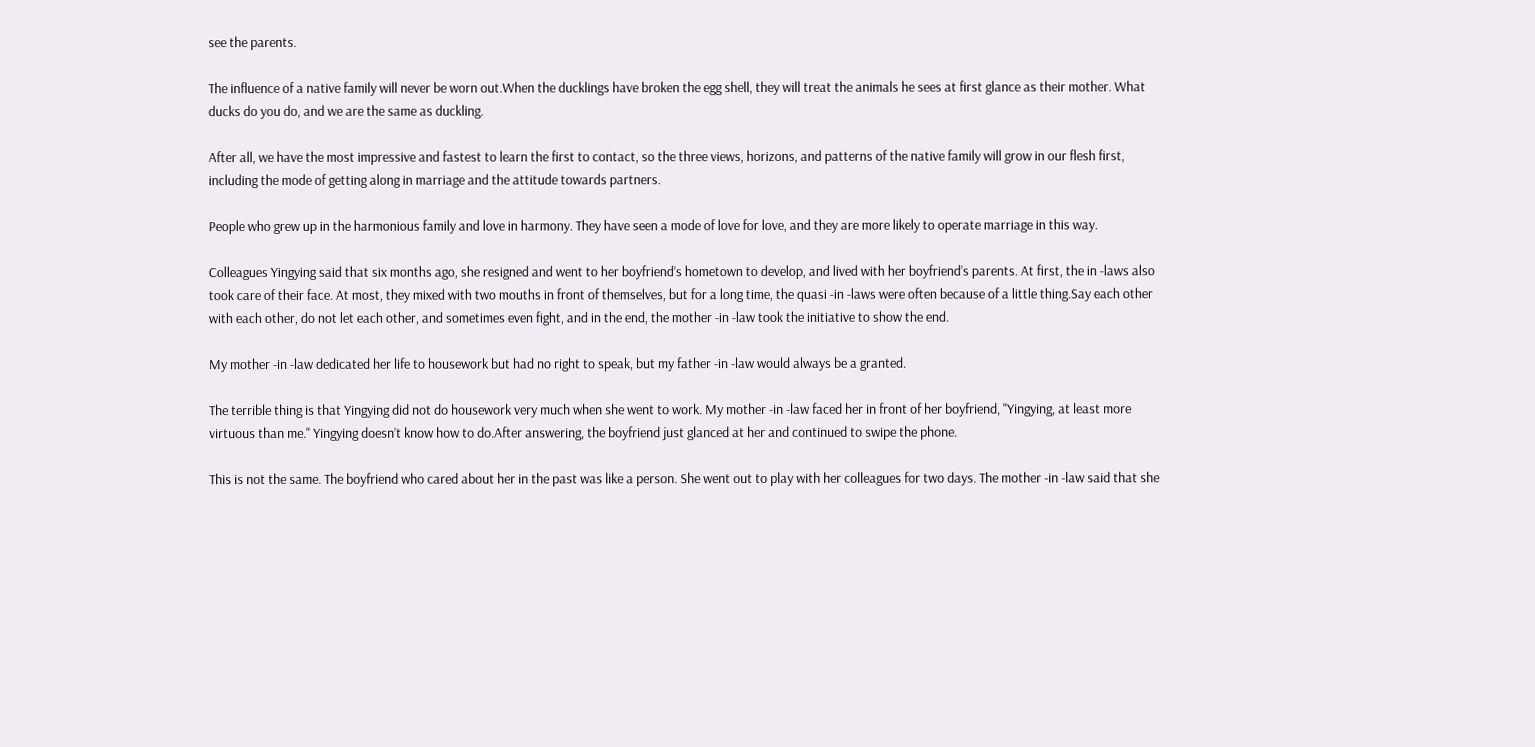see the parents.

The influence of a native family will never be worn out.When the ducklings have broken the egg shell, they will treat the animals he sees at first glance as their mother. What ducks do you do, and we are the same as duckling.

After all, we have the most impressive and fastest to learn the first to contact, so the three views, horizons, and patterns of the native family will grow in our flesh first, including the mode of getting along in marriage and the attitude towards partners.

People who grew up in the harmonious family and love in harmony. They have seen a mode of love for love, and they are more likely to operate marriage in this way.

Colleagues Yingying said that six months ago, she resigned and went to her boyfriend’s hometown to develop, and lived with her boyfriend’s parents. At first, the in -laws also took care of their face. At most, they mixed with two mouths in front of themselves, but for a long time, the quasi -in -laws were often because of a little thing.Say each other with each other, do not let each other, and sometimes even fight, and in the end, the mother -in -law took the initiative to show the end.

My mother -in -law dedicated her life to housework but had no right to speak, but my father -in -law would always be a granted.

The terrible thing is that Yingying did not do housework very much when she went to work. My mother -in -law faced her in front of her boyfriend, "Yingying, at least more virtuous than me." Yingying doesn’t know how to do.After answering, the boyfriend just glanced at her and continued to swipe the phone.

This is not the same. The boyfriend who cared about her in the past was like a person. She went out to play with her colleagues for two days. The mother -in -law said that she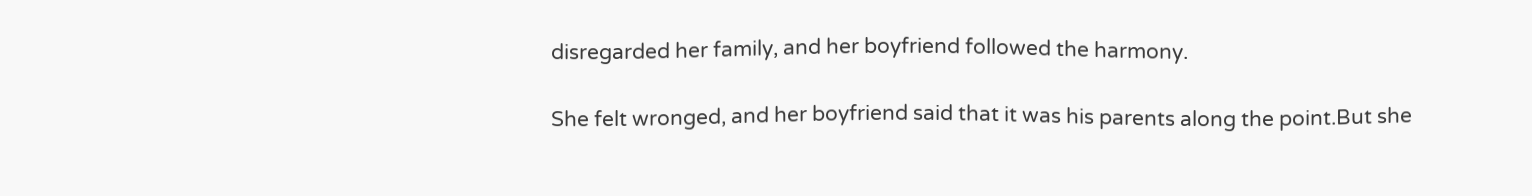disregarded her family, and her boyfriend followed the harmony.

She felt wronged, and her boyfriend said that it was his parents along the point.But she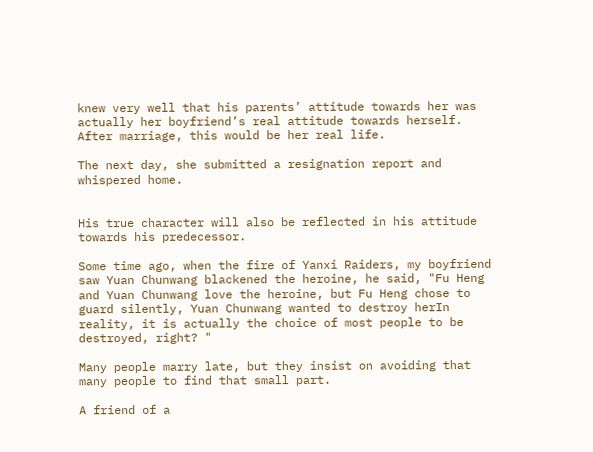knew very well that his parents’ attitude towards her was actually her boyfriend’s real attitude towards herself. After marriage, this would be her real life.

The next day, she submitted a resignation report and whispered home.


His true character will also be reflected in his attitude towards his predecessor.

Some time ago, when the fire of Yanxi Raiders, my boyfriend saw Yuan Chunwang blackened the heroine, he said, "Fu Heng and Yuan Chunwang love the heroine, but Fu Heng chose to guard silently, Yuan Chunwang wanted to destroy herIn reality, it is actually the choice of most people to be destroyed, right? "

Many people marry late, but they insist on avoiding that many people to find that small part.

A friend of a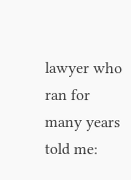lawyer who ran for many years told me: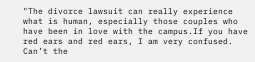"The divorce lawsuit can really experience what is human, especially those couples who have been in love with the campus.If you have red ears and red ears, I am very confused. Can’t the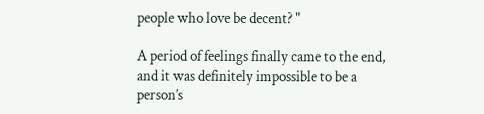people who love be decent? "

A period of feelings finally came to the end, and it was definitely impossible to be a person’s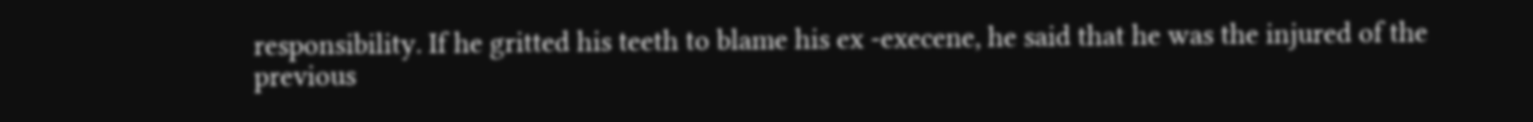responsibility. If he gritted his teeth to blame his ex -execene, he said that he was the injured of the previous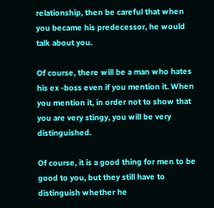relationship, then be careful that when you became his predecessor, he would talk about you.

Of course, there will be a man who hates his ex -boss even if you mention it. When you mention it, in order not to show that you are very stingy, you will be very distinguished.

Of course, it is a good thing for men to be good to you, but they still have to distinguish whether he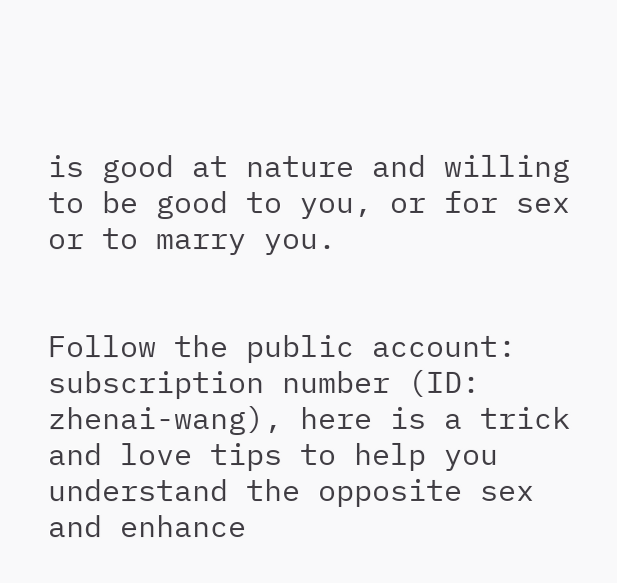is good at nature and willing to be good to you, or for sex or to marry you.


Follow the public account: subscription number (ID: zhenai-wang), here is a trick and love tips to help you understand the opposite sex and enhance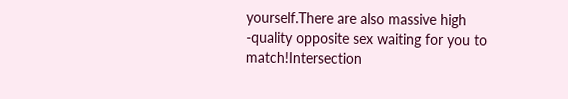yourself.There are also massive high -quality opposite sex waiting for you to match!Intersection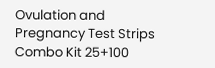Ovulation and Pregnancy Test Strips Combo Kit 25+100